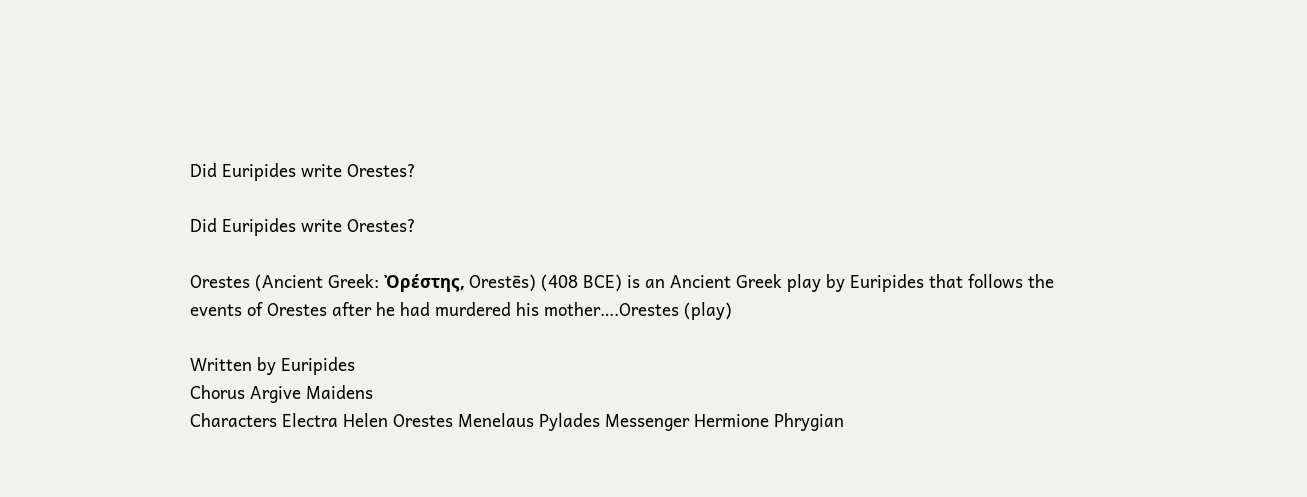Did Euripides write Orestes?

Did Euripides write Orestes?

Orestes (Ancient Greek: Ὀρέστης, Orestēs) (408 BCE) is an Ancient Greek play by Euripides that follows the events of Orestes after he had murdered his mother….Orestes (play)

Written by Euripides
Chorus Argive Maidens
Characters Electra Helen Orestes Menelaus Pylades Messenger Hermione Phrygian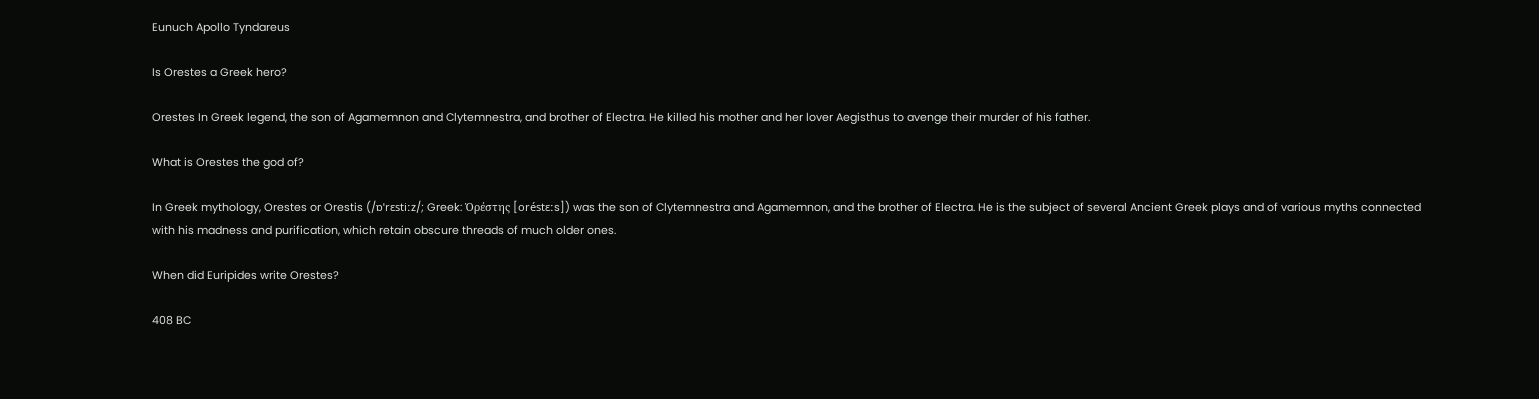Eunuch Apollo Tyndareus

Is Orestes a Greek hero?

Orestes In Greek legend, the son of Agamemnon and Clytemnestra, and brother of Electra. He killed his mother and her lover Aegisthus to avenge their murder of his father.

What is Orestes the god of?

In Greek mythology, Orestes or Orestis (/ɒˈrɛstiːz/; Greek: Ὀρέστης [oréstɛːs]) was the son of Clytemnestra and Agamemnon, and the brother of Electra. He is the subject of several Ancient Greek plays and of various myths connected with his madness and purification, which retain obscure threads of much older ones.

When did Euripides write Orestes?

408 BC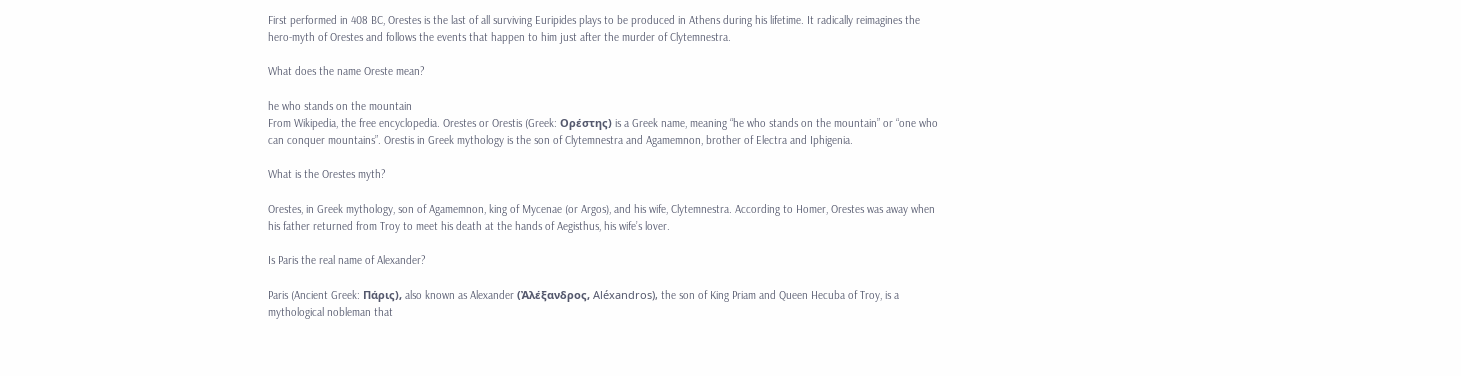First performed in 408 BC, Orestes is the last of all surviving Euripides plays to be produced in Athens during his lifetime. It radically reimagines the hero-myth of Orestes and follows the events that happen to him just after the murder of Clytemnestra.

What does the name Oreste mean?

he who stands on the mountain
From Wikipedia, the free encyclopedia. Orestes or Orestis (Greek: Ορέστης) is a Greek name, meaning “he who stands on the mountain” or “one who can conquer mountains”. Orestis in Greek mythology is the son of Clytemnestra and Agamemnon, brother of Electra and Iphigenia.

What is the Orestes myth?

Orestes, in Greek mythology, son of Agamemnon, king of Mycenae (or Argos), and his wife, Clytemnestra. According to Homer, Orestes was away when his father returned from Troy to meet his death at the hands of Aegisthus, his wife’s lover.

Is Paris the real name of Alexander?

Paris (Ancient Greek: Πάρις), also known as Alexander (Ἀλέξανδρος, Aléxandros), the son of King Priam and Queen Hecuba of Troy, is a mythological nobleman that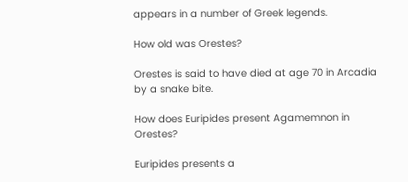appears in a number of Greek legends.

How old was Orestes?

Orestes is said to have died at age 70 in Arcadia by a snake bite.

How does Euripides present Agamemnon in Orestes?

Euripides presents a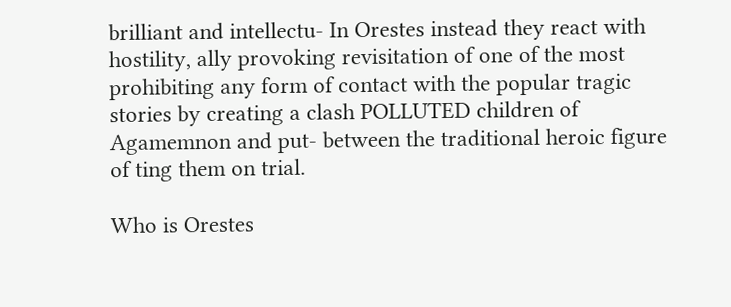brilliant and intellectu- In Orestes instead they react with hostility, ally provoking revisitation of one of the most prohibiting any form of contact with the popular tragic stories by creating a clash POLLUTED children of Agamemnon and put- between the traditional heroic figure of ting them on trial.

Who is Orestes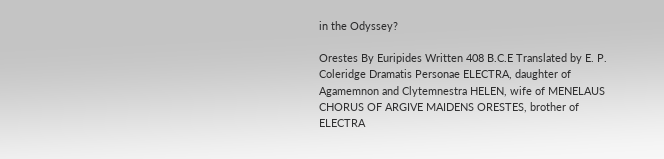in the Odyssey?

Orestes By Euripides Written 408 B.C.E Translated by E. P. Coleridge Dramatis Personae ELECTRA, daughter of Agamemnon and Clytemnestra HELEN, wife of MENELAUS CHORUS OF ARGIVE MAIDENS ORESTES, brother of ELECTRA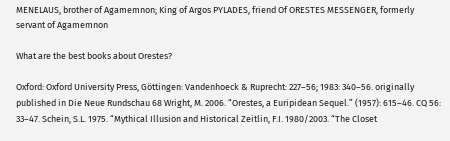MENELAUS, brother of Agamemnon; King of Argos PYLADES, friend Of ORESTES MESSENGER, formerly servant of Agamemnon

What are the best books about Orestes?

Oxford: Oxford University Press, Göttingen: Vandenhoeck & Ruprecht: 227–56; 1983: 340–56. originally published in Die Neue Rundschau 68 Wright, M. 2006. “Orestes, a Euripidean Sequel.” (1957): 615–46. CQ 56: 33–47. Schein, S.L. 1975. “Mythical Illusion and Historical Zeitlin, F.I. 1980/2003. “The Closet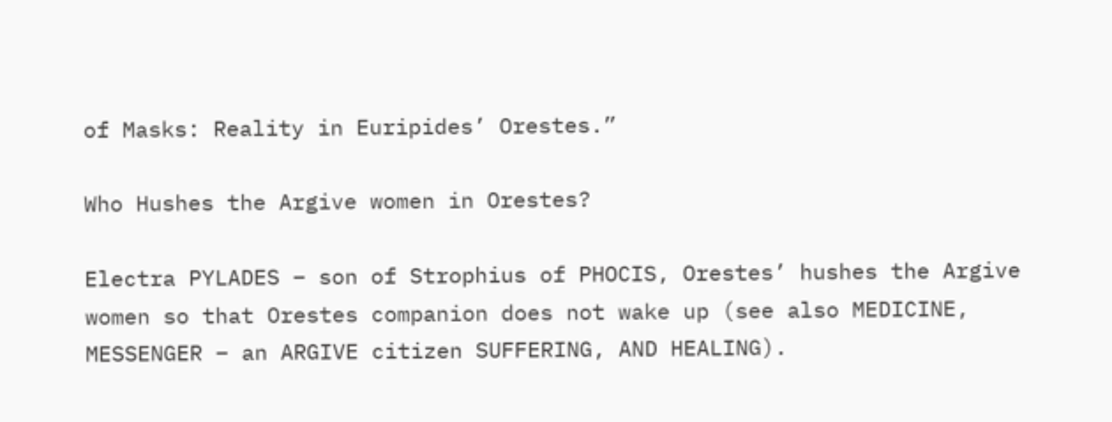of Masks: Reality in Euripides’ Orestes.”

Who Hushes the Argive women in Orestes?

Electra PYLADES – son of Strophius of PHOCIS, Orestes’ hushes the Argive women so that Orestes companion does not wake up (see also MEDICINE, MESSENGER – an ARGIVE citizen SUFFERING, AND HEALING).